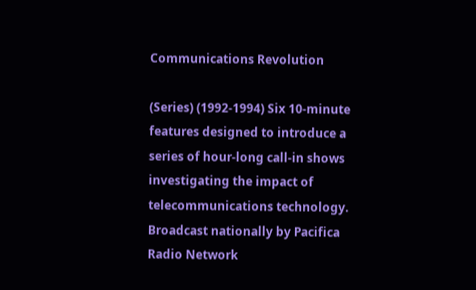Communications Revolution

(Series) (1992-1994) Six 10-minute features designed to introduce a series of hour-long call-in shows investigating the impact of telecommunications technology. Broadcast nationally by Pacifica Radio Network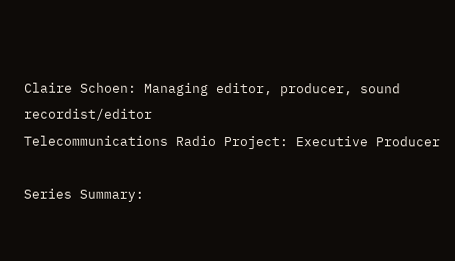Claire Schoen: Managing editor, producer, sound recordist/editor
Telecommunications Radio Project: Executive Producer

Series Summary: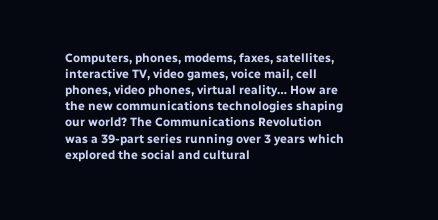Computers, phones, modems, faxes, satellites, interactive TV, video games, voice mail, cell phones, video phones, virtual reality… How are the new communications technologies shaping our world? The Communications Revolution was a 39-part series running over 3 years which explored the social and cultural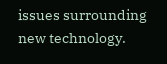issues surrounding new technology.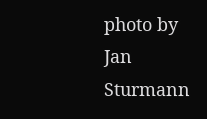photo by Jan Sturmann